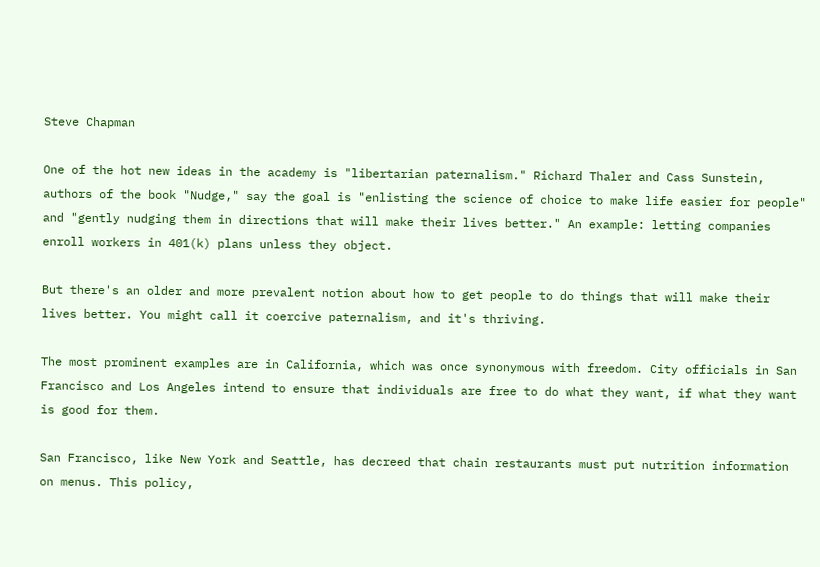Steve Chapman

One of the hot new ideas in the academy is "libertarian paternalism." Richard Thaler and Cass Sunstein, authors of the book "Nudge," say the goal is "enlisting the science of choice to make life easier for people" and "gently nudging them in directions that will make their lives better." An example: letting companies enroll workers in 401(k) plans unless they object.

But there's an older and more prevalent notion about how to get people to do things that will make their lives better. You might call it coercive paternalism, and it's thriving.

The most prominent examples are in California, which was once synonymous with freedom. City officials in San Francisco and Los Angeles intend to ensure that individuals are free to do what they want, if what they want is good for them.

San Francisco, like New York and Seattle, has decreed that chain restaurants must put nutrition information on menus. This policy,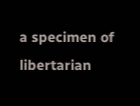a specimen of libertarian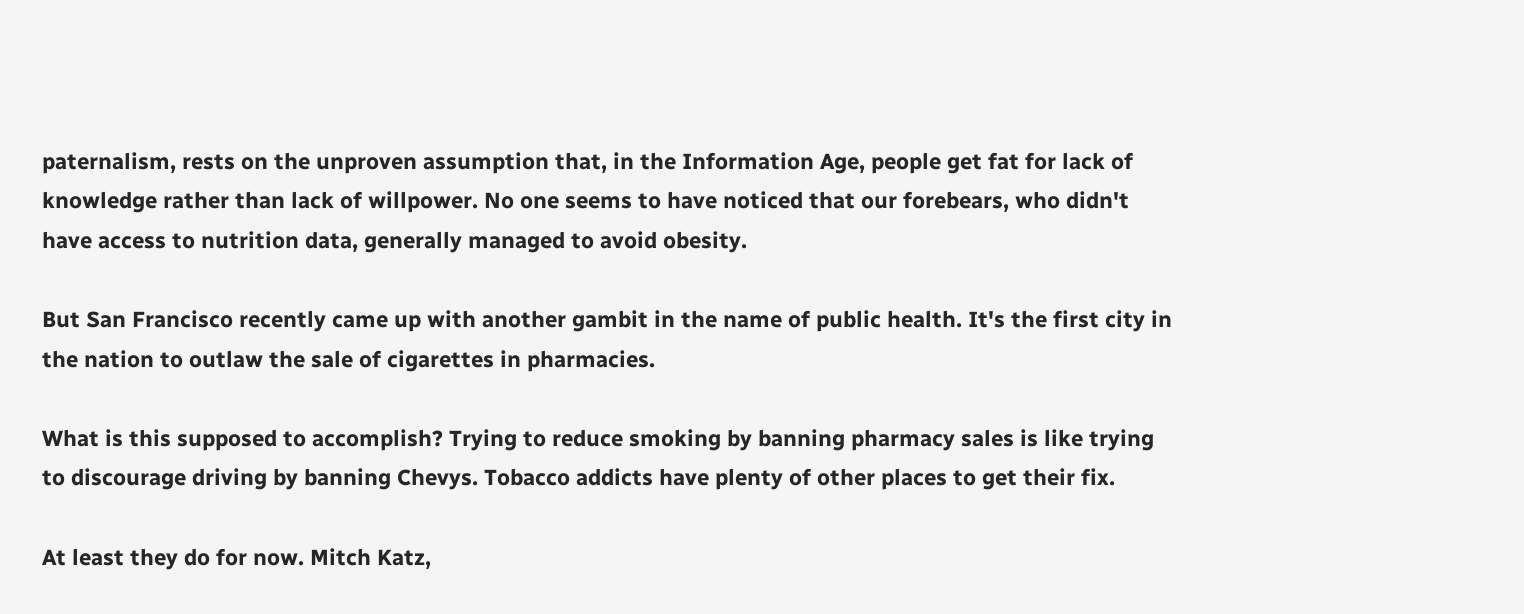paternalism, rests on the unproven assumption that, in the Information Age, people get fat for lack of knowledge rather than lack of willpower. No one seems to have noticed that our forebears, who didn't have access to nutrition data, generally managed to avoid obesity.

But San Francisco recently came up with another gambit in the name of public health. It's the first city in the nation to outlaw the sale of cigarettes in pharmacies.

What is this supposed to accomplish? Trying to reduce smoking by banning pharmacy sales is like trying to discourage driving by banning Chevys. Tobacco addicts have plenty of other places to get their fix.

At least they do for now. Mitch Katz,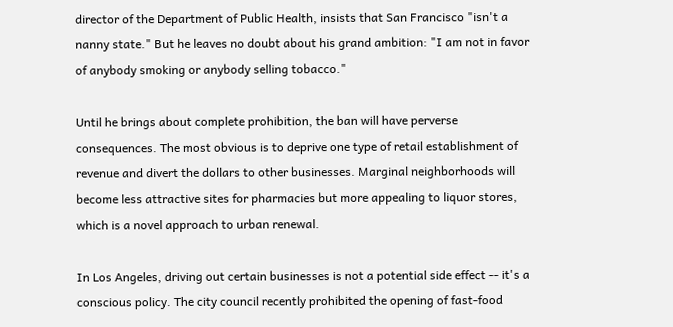director of the Department of Public Health, insists that San Francisco "isn't a nanny state." But he leaves no doubt about his grand ambition: "I am not in favor of anybody smoking or anybody selling tobacco."

Until he brings about complete prohibition, the ban will have perverse consequences. The most obvious is to deprive one type of retail establishment of revenue and divert the dollars to other businesses. Marginal neighborhoods will become less attractive sites for pharmacies but more appealing to liquor stores, which is a novel approach to urban renewal.

In Los Angeles, driving out certain businesses is not a potential side effect -- it's a conscious policy. The city council recently prohibited the opening of fast-food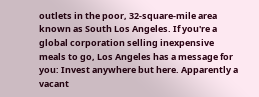outlets in the poor, 32-square-mile area known as South Los Angeles. If you're a global corporation selling inexpensive meals to go, Los Angeles has a message for you: Invest anywhere but here. Apparently a vacant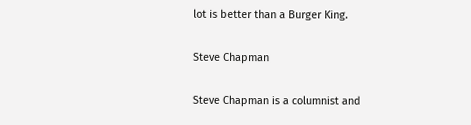lot is better than a Burger King.

Steve Chapman

Steve Chapman is a columnist and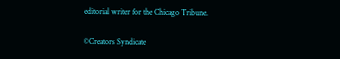editorial writer for the Chicago Tribune.

©Creators Syndicate